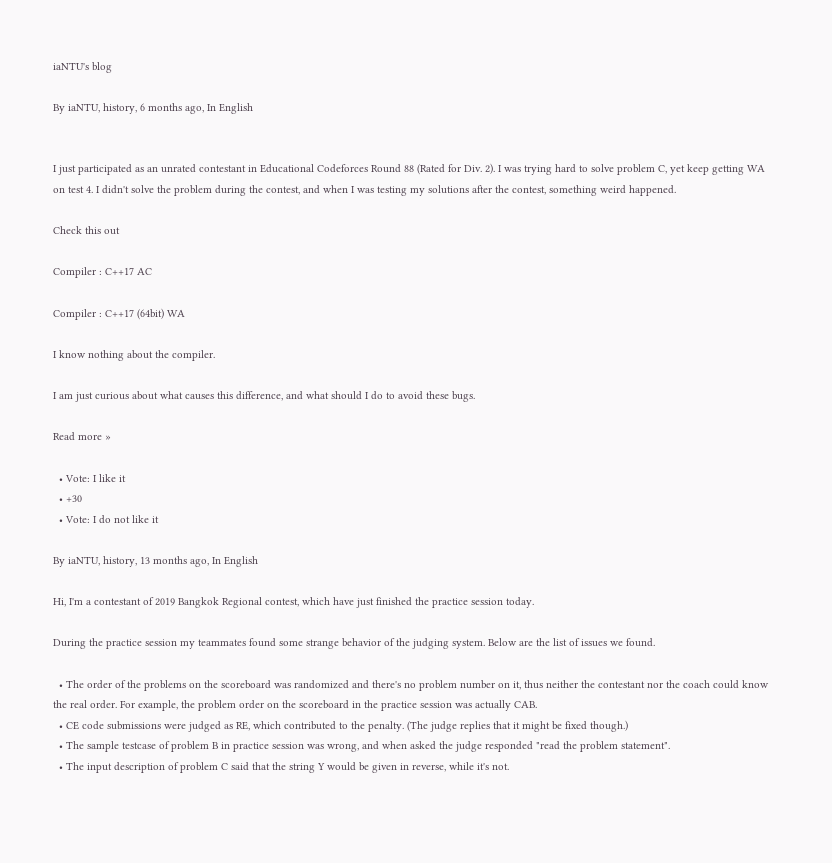iaNTU's blog

By iaNTU, history, 6 months ago, In English


I just participated as an unrated contestant in Educational Codeforces Round 88 (Rated for Div. 2). I was trying hard to solve problem C, yet keep getting WA on test 4. I didn't solve the problem during the contest, and when I was testing my solutions after the contest, something weird happened.

Check this out

Compiler : C++17 AC

Compiler : C++17 (64bit) WA

I know nothing about the compiler.

I am just curious about what causes this difference, and what should I do to avoid these bugs.

Read more »

  • Vote: I like it
  • +30
  • Vote: I do not like it

By iaNTU, history, 13 months ago, In English

Hi, I'm a contestant of 2019 Bangkok Regional contest, which have just finished the practice session today.

During the practice session my teammates found some strange behavior of the judging system. Below are the list of issues we found.

  • The order of the problems on the scoreboard was randomized and there's no problem number on it, thus neither the contestant nor the coach could know the real order. For example, the problem order on the scoreboard in the practice session was actually CAB.
  • CE code submissions were judged as RE, which contributed to the penalty. (The judge replies that it might be fixed though.)
  • The sample testcase of problem B in practice session was wrong, and when asked the judge responded "read the problem statement".
  • The input description of problem C said that the string Y would be given in reverse, while it's not.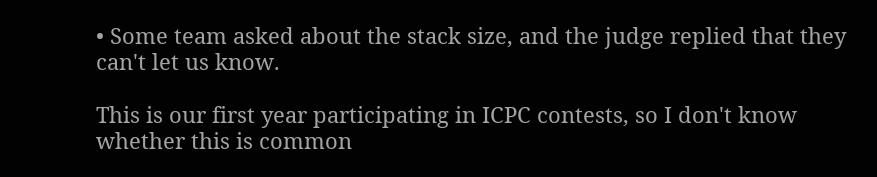• Some team asked about the stack size, and the judge replied that they can't let us know.

This is our first year participating in ICPC contests, so I don't know whether this is common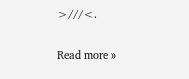>///<.

Read more »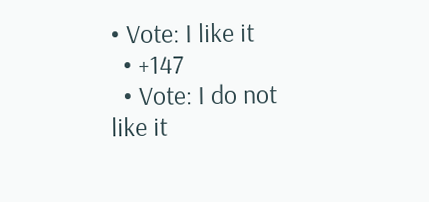• Vote: I like it
  • +147
  • Vote: I do not like it